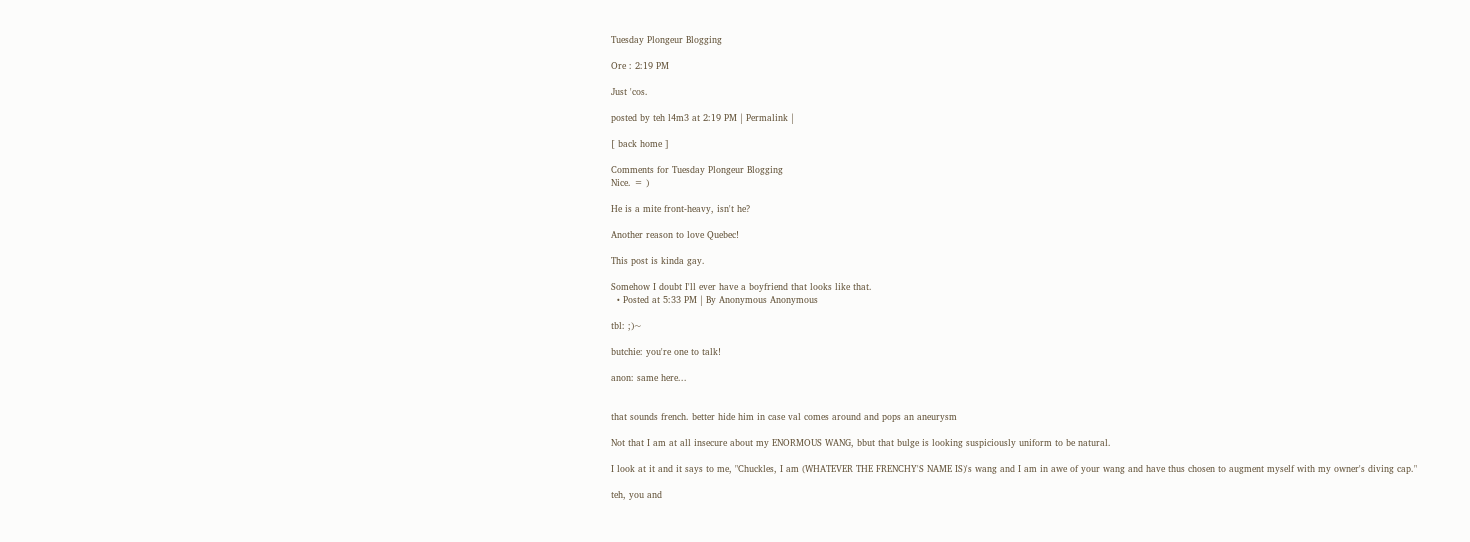Tuesday Plongeur Blogging

Ore : 2:19 PM

Just 'cos.

posted by teh l4m3 at 2:19 PM | Permalink |

[ back home ]

Comments for Tuesday Plongeur Blogging
Nice. = )

He is a mite front-heavy, isn't he?

Another reason to love Quebec!

This post is kinda gay.

Somehow I doubt I'll ever have a boyfriend that looks like that.
  • Posted at 5:33 PM | By Anonymous Anonymous

tbl: ;)~

butchie: you're one to talk!

anon: same here...


that sounds french. better hide him in case val comes around and pops an aneurysm

Not that I am at all insecure about my ENORMOUS WANG, bbut that bulge is looking suspiciously uniform to be natural.

I look at it and it says to me, "Chuckles, I am (WHATEVER THE FRENCHY'S NAME IS)'s wang and I am in awe of your wang and have thus chosen to augment myself with my owner's diving cap."

teh, you and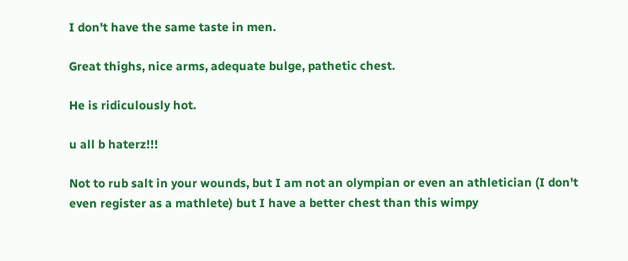I don't have the same taste in men.

Great thighs, nice arms, adequate bulge, pathetic chest.

He is ridiculously hot.

u all b haterz!!!

Not to rub salt in your wounds, but I am not an olympian or even an athletician (I don't even register as a mathlete) but I have a better chest than this wimpy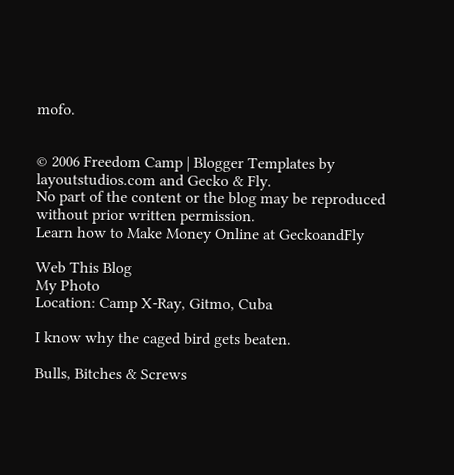mofo.


© 2006 Freedom Camp | Blogger Templates by layoutstudios.com and Gecko & Fly.
No part of the content or the blog may be reproduced without prior written permission.
Learn how to Make Money Online at GeckoandFly

Web This Blog
My Photo
Location: Camp X-Ray, Gitmo, Cuba

I know why the caged bird gets beaten.

Bulls, Bitches & Screws